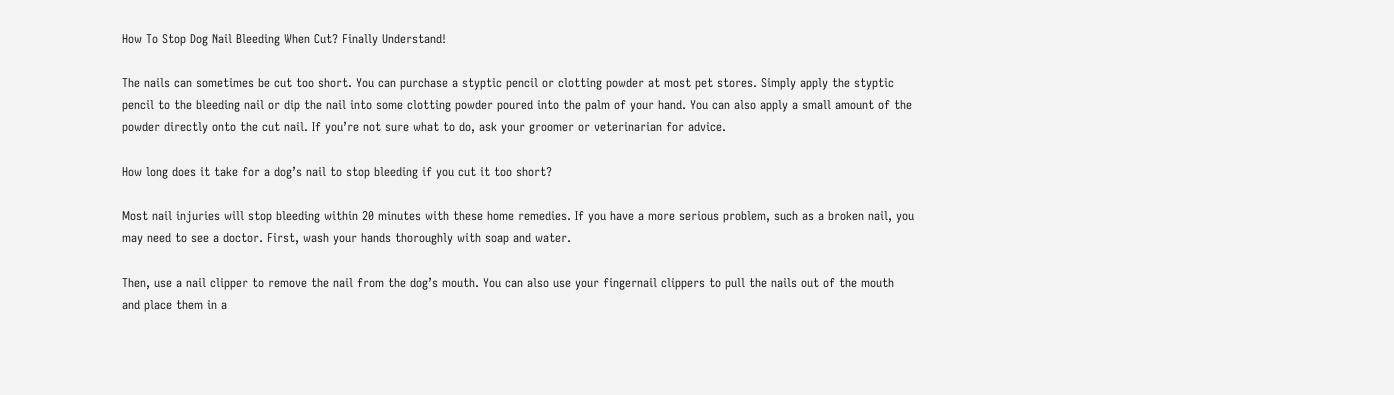How To Stop Dog Nail Bleeding When Cut? Finally Understand!

The nails can sometimes be cut too short. You can purchase a styptic pencil or clotting powder at most pet stores. Simply apply the styptic pencil to the bleeding nail or dip the nail into some clotting powder poured into the palm of your hand. You can also apply a small amount of the powder directly onto the cut nail. If you’re not sure what to do, ask your groomer or veterinarian for advice.

How long does it take for a dog’s nail to stop bleeding if you cut it too short?

Most nail injuries will stop bleeding within 20 minutes with these home remedies. If you have a more serious problem, such as a broken nail, you may need to see a doctor. First, wash your hands thoroughly with soap and water.

Then, use a nail clipper to remove the nail from the dog’s mouth. You can also use your fingernail clippers to pull the nails out of the mouth and place them in a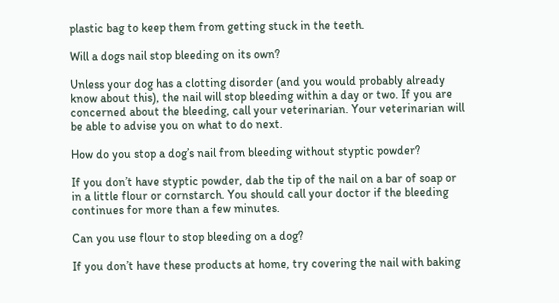plastic bag to keep them from getting stuck in the teeth.

Will a dogs nail stop bleeding on its own?

Unless your dog has a clotting disorder (and you would probably already know about this), the nail will stop bleeding within a day or two. If you are concerned about the bleeding, call your veterinarian. Your veterinarian will be able to advise you on what to do next.

How do you stop a dog’s nail from bleeding without styptic powder?

If you don’t have styptic powder, dab the tip of the nail on a bar of soap or in a little flour or cornstarch. You should call your doctor if the bleeding continues for more than a few minutes.

Can you use flour to stop bleeding on a dog?

If you don’t have these products at home, try covering the nail with baking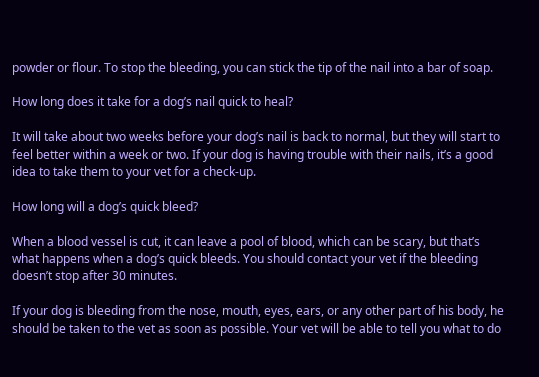powder or flour. To stop the bleeding, you can stick the tip of the nail into a bar of soap.

How long does it take for a dog’s nail quick to heal?

It will take about two weeks before your dog’s nail is back to normal, but they will start to feel better within a week or two. If your dog is having trouble with their nails, it’s a good idea to take them to your vet for a check-up.

How long will a dog’s quick bleed?

When a blood vessel is cut, it can leave a pool of blood, which can be scary, but that’s what happens when a dog’s quick bleeds. You should contact your vet if the bleeding doesn’t stop after 30 minutes.

If your dog is bleeding from the nose, mouth, eyes, ears, or any other part of his body, he should be taken to the vet as soon as possible. Your vet will be able to tell you what to do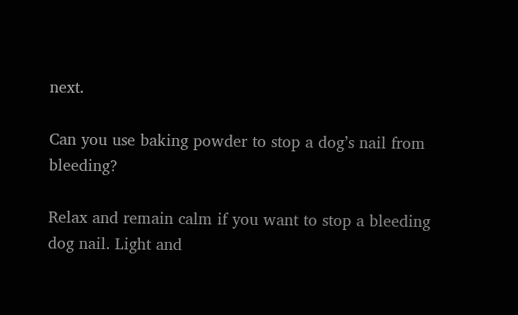next.

Can you use baking powder to stop a dog’s nail from bleeding?

Relax and remain calm if you want to stop a bleeding dog nail. Light and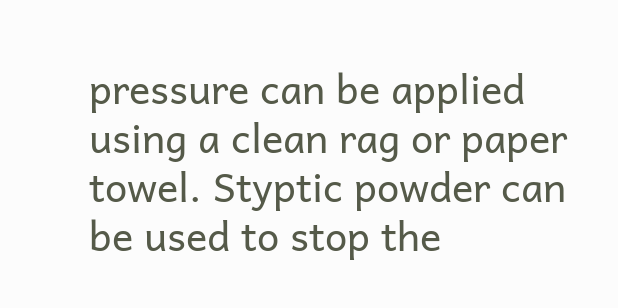pressure can be applied using a clean rag or paper towel. Styptic powder can be used to stop the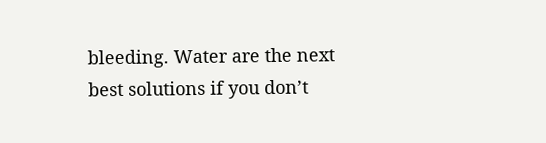bleeding. Water are the next best solutions if you don’t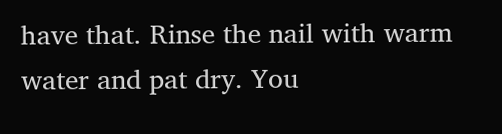have that. Rinse the nail with warm water and pat dry. You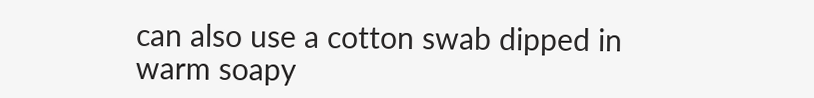can also use a cotton swab dipped in warm soapy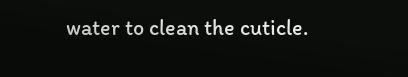water to clean the cuticle.